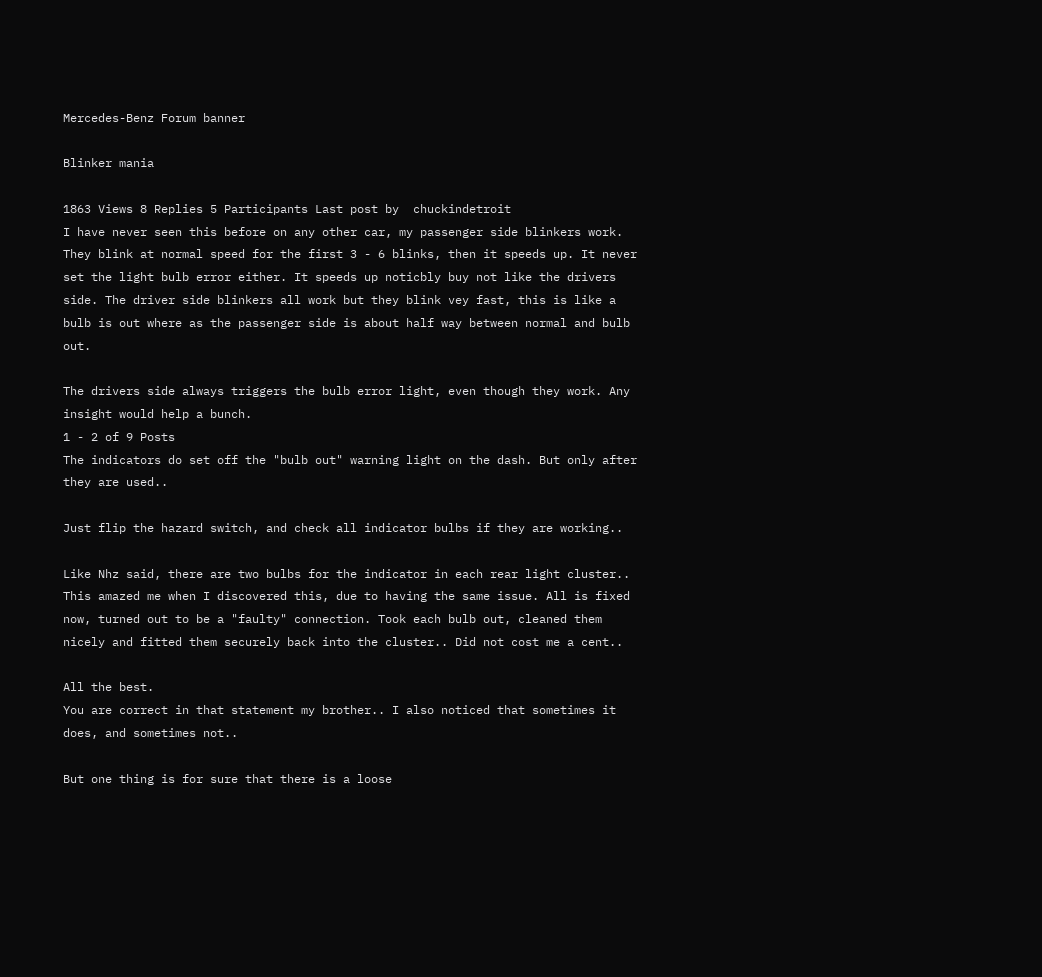Mercedes-Benz Forum banner

Blinker mania

1863 Views 8 Replies 5 Participants Last post by  chuckindetroit
I have never seen this before on any other car, my passenger side blinkers work. They blink at normal speed for the first 3 - 6 blinks, then it speeds up. It never set the light bulb error either. It speeds up noticbly buy not like the drivers side. The driver side blinkers all work but they blink vey fast, this is like a bulb is out where as the passenger side is about half way between normal and bulb out.

The drivers side always triggers the bulb error light, even though they work. Any insight would help a bunch.
1 - 2 of 9 Posts
The indicators do set off the "bulb out" warning light on the dash. But only after they are used..

Just flip the hazard switch, and check all indicator bulbs if they are working..

Like Nhz said, there are two bulbs for the indicator in each rear light cluster.. This amazed me when I discovered this, due to having the same issue. All is fixed now, turned out to be a "faulty" connection. Took each bulb out, cleaned them nicely and fitted them securely back into the cluster.. Did not cost me a cent..

All the best.
You are correct in that statement my brother.. I also noticed that sometimes it does, and sometimes not..

But one thing is for sure that there is a loose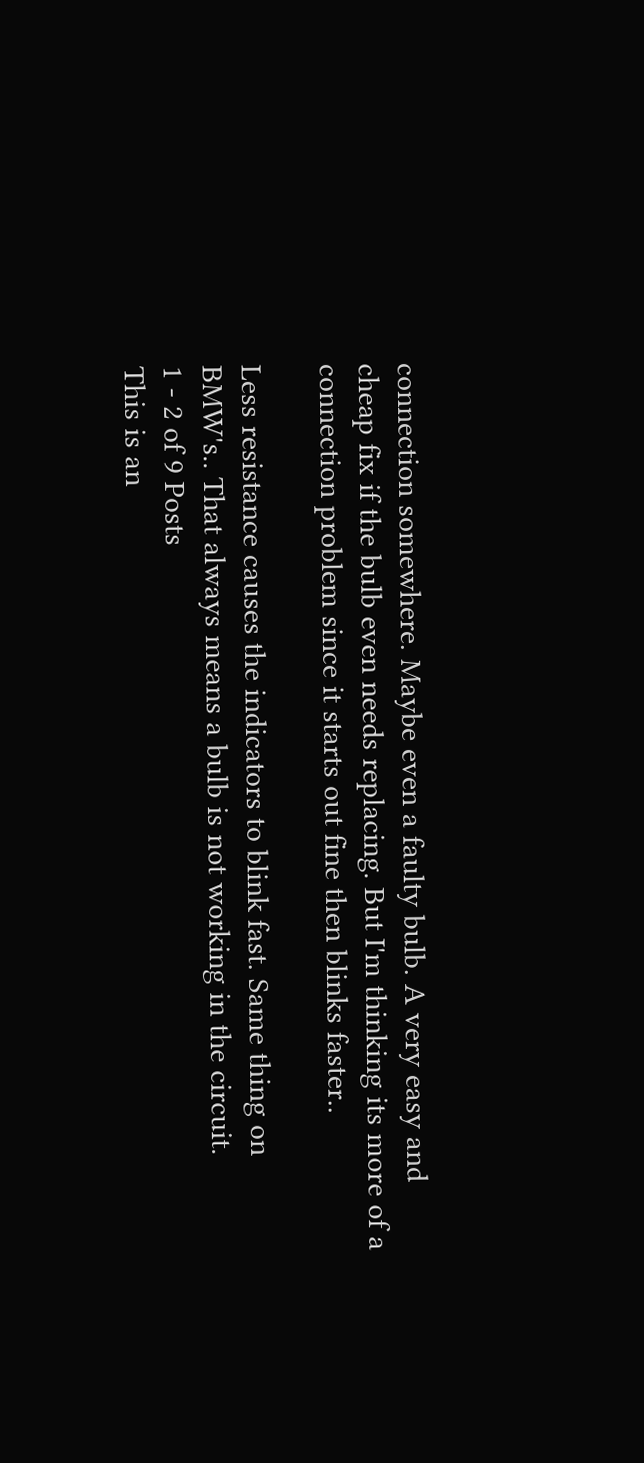connection somewhere. Maybe even a faulty bulb. A very easy and cheap fix if the bulb even needs replacing. But I'm thinking its more of a connection problem since it starts out fine then blinks faster..

Less resistance causes the indicators to blink fast. Same thing on BMW's.. That always means a bulb is not working in the circuit.
1 - 2 of 9 Posts
This is an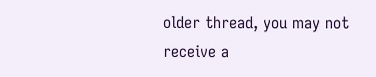older thread, you may not receive a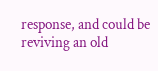response, and could be reviving an old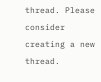thread. Please consider creating a new thread.